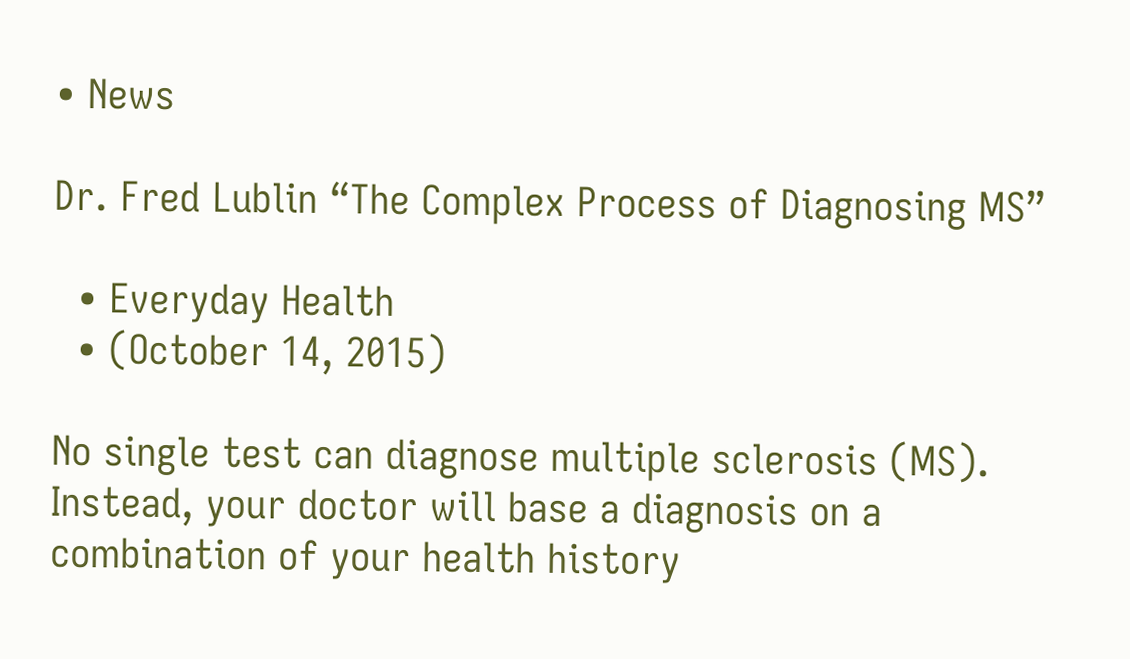• News

Dr. Fred Lublin “The Complex Process of Diagnosing MS”

  • Everyday Health
  • (October 14, 2015)

No single test can diagnose multiple sclerosis (MS). Instead, your doctor will base a diagnosis on a combination of your health history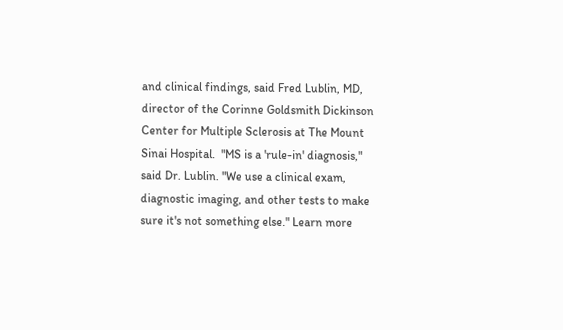and clinical findings, said Fred Lublin, MD, director of the Corinne Goldsmith Dickinson Center for Multiple Sclerosis at The Mount Sinai Hospital.  "MS is a 'rule-in' diagnosis," said Dr. Lublin. "We use a clinical exam, diagnostic imaging, and other tests to make sure it's not something else." Learn more